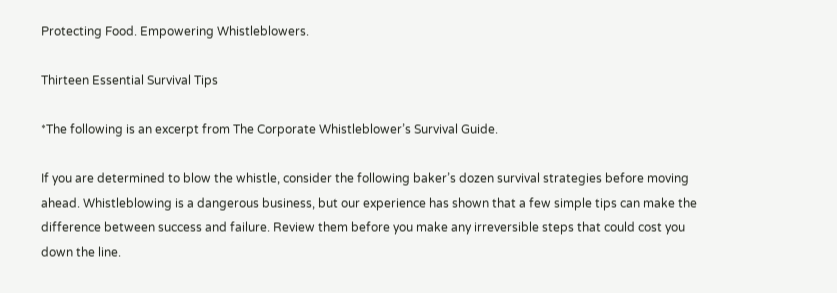Protecting Food. Empowering Whistleblowers.

Thirteen Essential Survival Tips

*The following is an excerpt from The Corporate Whistleblower’s Survival Guide.

If you are determined to blow the whistle, consider the following baker’s dozen survival strategies before moving ahead. Whistleblowing is a dangerous business, but our experience has shown that a few simple tips can make the difference between success and failure. Review them before you make any irreversible steps that could cost you down the line.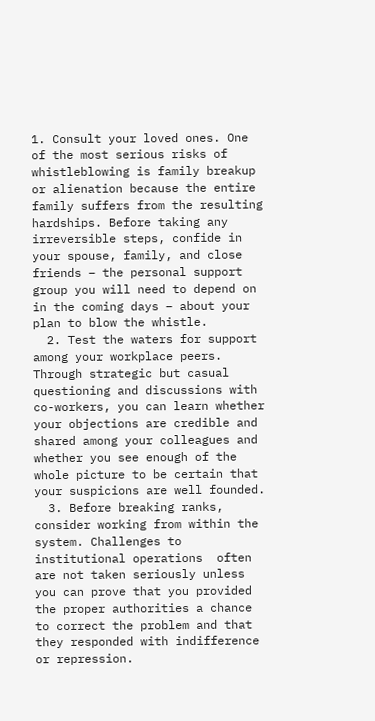1. Consult your loved ones. One of the most serious risks of whistleblowing is family breakup or alienation because the entire family suffers from the resulting hardships. Before taking any irreversible steps, confide in your spouse, family, and close friends – the personal support group you will need to depend on in the coming days – about your plan to blow the whistle.
  2. Test the waters for support among your workplace peers. Through strategic but casual questioning and discussions with co-workers, you can learn whether your objections are credible and shared among your colleagues and whether you see enough of the whole picture to be certain that your suspicions are well founded.
  3. Before breaking ranks, consider working from within the system. Challenges to institutional operations  often are not taken seriously unless you can prove that you provided the proper authorities a chance to correct the problem and that they responded with indifference or repression.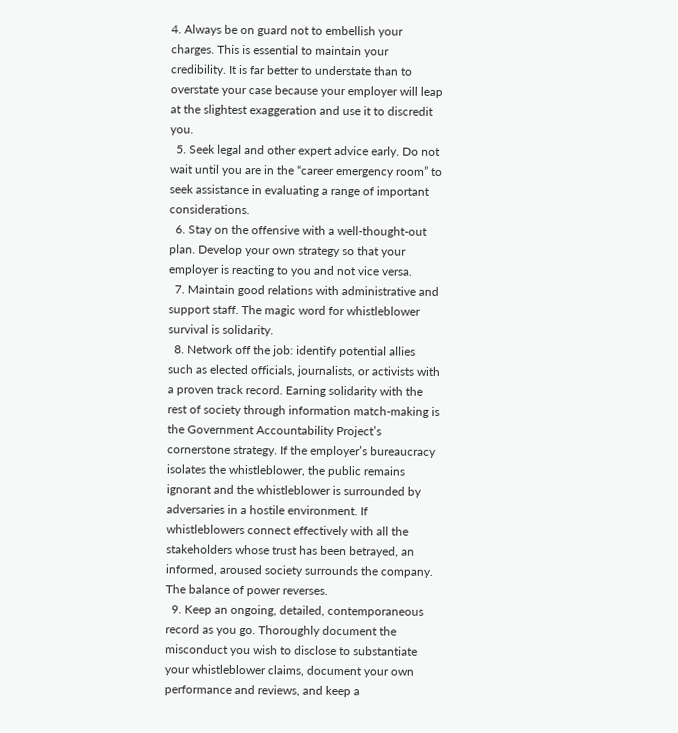4. Always be on guard not to embellish your charges. This is essential to maintain your credibility. It is far better to understate than to overstate your case because your employer will leap at the slightest exaggeration and use it to discredit you.
  5. Seek legal and other expert advice early. Do not wait until you are in the “career emergency room” to seek assistance in evaluating a range of important considerations.
  6. Stay on the offensive with a well-thought-out plan. Develop your own strategy so that your employer is reacting to you and not vice versa.
  7. Maintain good relations with administrative and support staff. The magic word for whistleblower survival is solidarity.
  8. Network off the job: identify potential allies such as elected officials, journalists, or activists with a proven track record. Earning solidarity with the rest of society through information match-making is the Government Accountability Project’s cornerstone strategy. If the employer’s bureaucracy isolates the whistleblower, the public remains ignorant and the whistleblower is surrounded by adversaries in a hostile environment. If whistleblowers connect effectively with all the stakeholders whose trust has been betrayed, an informed, aroused society surrounds the company. The balance of power reverses.
  9. Keep an ongoing, detailed, contemporaneous record as you go. Thoroughly document the misconduct you wish to disclose to substantiate your whistleblower claims, document your own performance and reviews, and keep a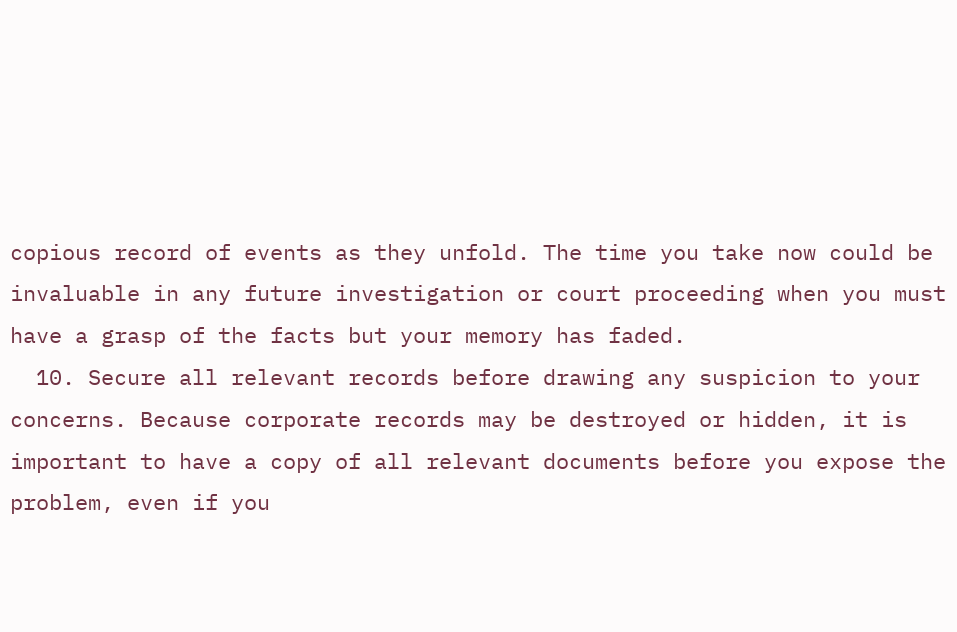copious record of events as they unfold. The time you take now could be invaluable in any future investigation or court proceeding when you must have a grasp of the facts but your memory has faded.
  10. Secure all relevant records before drawing any suspicion to your concerns. Because corporate records may be destroyed or hidden, it is important to have a copy of all relevant documents before you expose the problem, even if you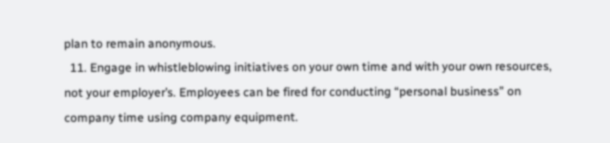plan to remain anonymous.
  11. Engage in whistleblowing initiatives on your own time and with your own resources, not your employer’s. Employees can be fired for conducting “personal business” on company time using company equipment.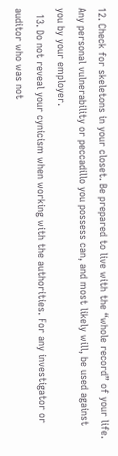12. Check for skeletons in your closet. Be prepared to live with the “whole record” of your life. Any personal vulnerability or peccadillo you possess can, and most likely will, be used against you by your employer.
  13. Do not reveal your cynicism when working with the authorities. For any investigator or auditor who was not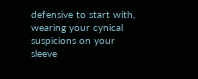defensive to start with, wearing your cynical suspicions on your sleeve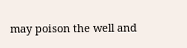may poison the well and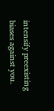intensify preexisting biases against you.